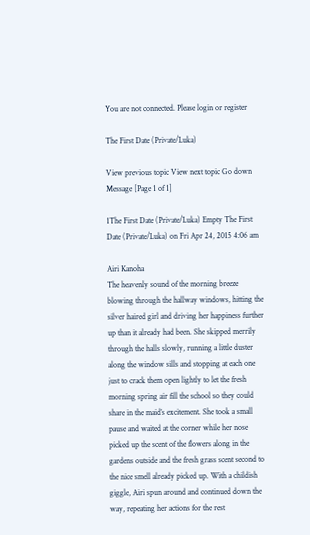You are not connected. Please login or register

The First Date (Private/Luka)

View previous topic View next topic Go down  Message [Page 1 of 1]

1The First Date (Private/Luka) Empty The First Date (Private/Luka) on Fri Apr 24, 2015 4:06 am

Airi Kanoha
The heavenly sound of the morning breeze blowing through the hallway windows, hitting the silver haired girl and driving her happiness further up than it already had been. She skipped merrily through the halls slowly, running a little duster along the window sills and stopping at each one just to crack them open lightly to let the fresh morning spring air fill the school so they could share in the maid’s excitement. She took a small pause and waited at the corner while her nose picked up the scent of the flowers along in the gardens outside and the fresh grass scent second to the nice smell already picked up. With a childish giggle, Airi spun around and continued down the way, repeating her actions for the rest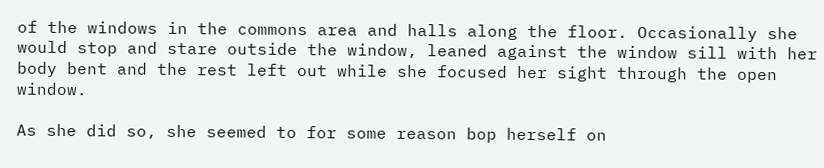of the windows in the commons area and halls along the floor. Occasionally she would stop and stare outside the window, leaned against the window sill with her body bent and the rest left out while she focused her sight through the open window.

As she did so, she seemed to for some reason bop herself on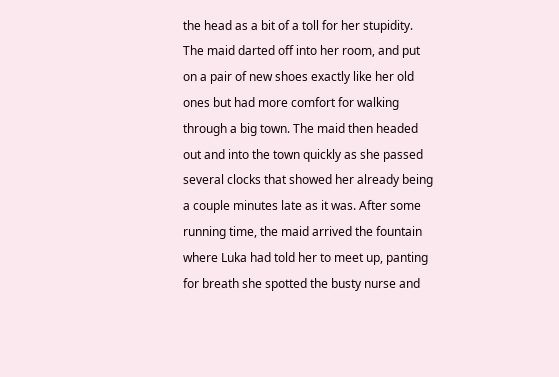the head as a bit of a toll for her stupidity. The maid darted off into her room, and put on a pair of new shoes exactly like her old ones but had more comfort for walking through a big town. The maid then headed out and into the town quickly as she passed several clocks that showed her already being a couple minutes late as it was. After some running time, the maid arrived the fountain where Luka had told her to meet up, panting for breath she spotted the busty nurse and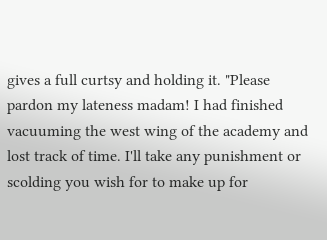gives a full curtsy and holding it. "Please pardon my lateness madam! I had finished vacuuming the west wing of the academy and lost track of time. I'll take any punishment or scolding you wish for to make up for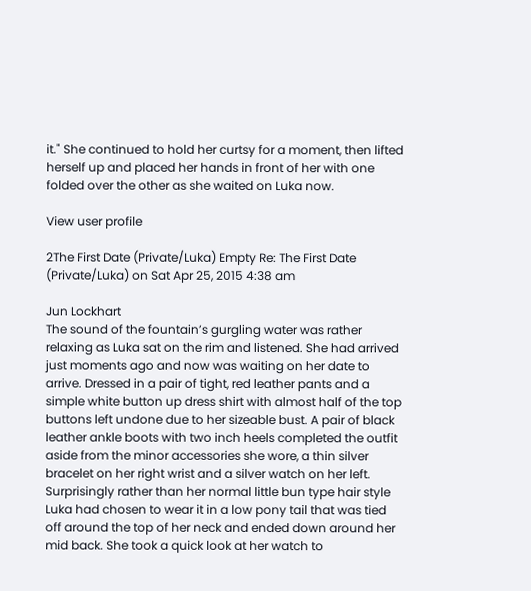it." She continued to hold her curtsy for a moment, then lifted herself up and placed her hands in front of her with one folded over the other as she waited on Luka now.

View user profile

2The First Date (Private/Luka) Empty Re: The First Date (Private/Luka) on Sat Apr 25, 2015 4:38 am

Jun Lockhart
The sound of the fountain’s gurgling water was rather relaxing as Luka sat on the rim and listened. She had arrived just moments ago and now was waiting on her date to arrive. Dressed in a pair of tight, red leather pants and a simple white button up dress shirt with almost half of the top buttons left undone due to her sizeable bust. A pair of black leather ankle boots with two inch heels completed the outfit aside from the minor accessories she wore, a thin silver bracelet on her right wrist and a silver watch on her left. Surprisingly rather than her normal little bun type hair style Luka had chosen to wear it in a low pony tail that was tied off around the top of her neck and ended down around her mid back. She took a quick look at her watch to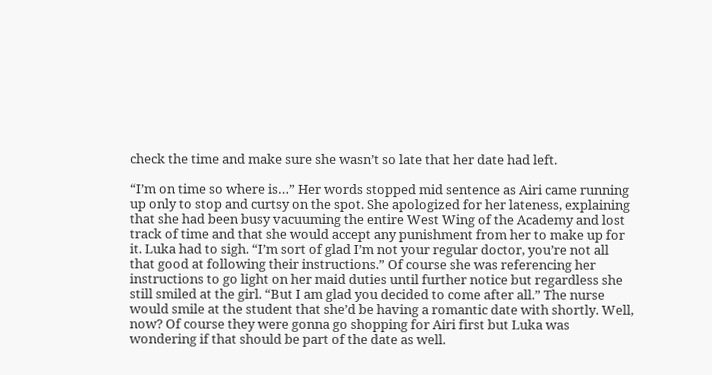check the time and make sure she wasn’t so late that her date had left.

“I’m on time so where is…” Her words stopped mid sentence as Airi came running up only to stop and curtsy on the spot. She apologized for her lateness, explaining that she had been busy vacuuming the entire West Wing of the Academy and lost track of time and that she would accept any punishment from her to make up for it. Luka had to sigh. “I’m sort of glad I’m not your regular doctor, you’re not all that good at following their instructions.” Of course she was referencing her instructions to go light on her maid duties until further notice but regardless she still smiled at the girl. “But I am glad you decided to come after all.” The nurse would smile at the student that she’d be having a romantic date with shortly. Well, now? Of course they were gonna go shopping for Airi first but Luka was wondering if that should be part of the date as well.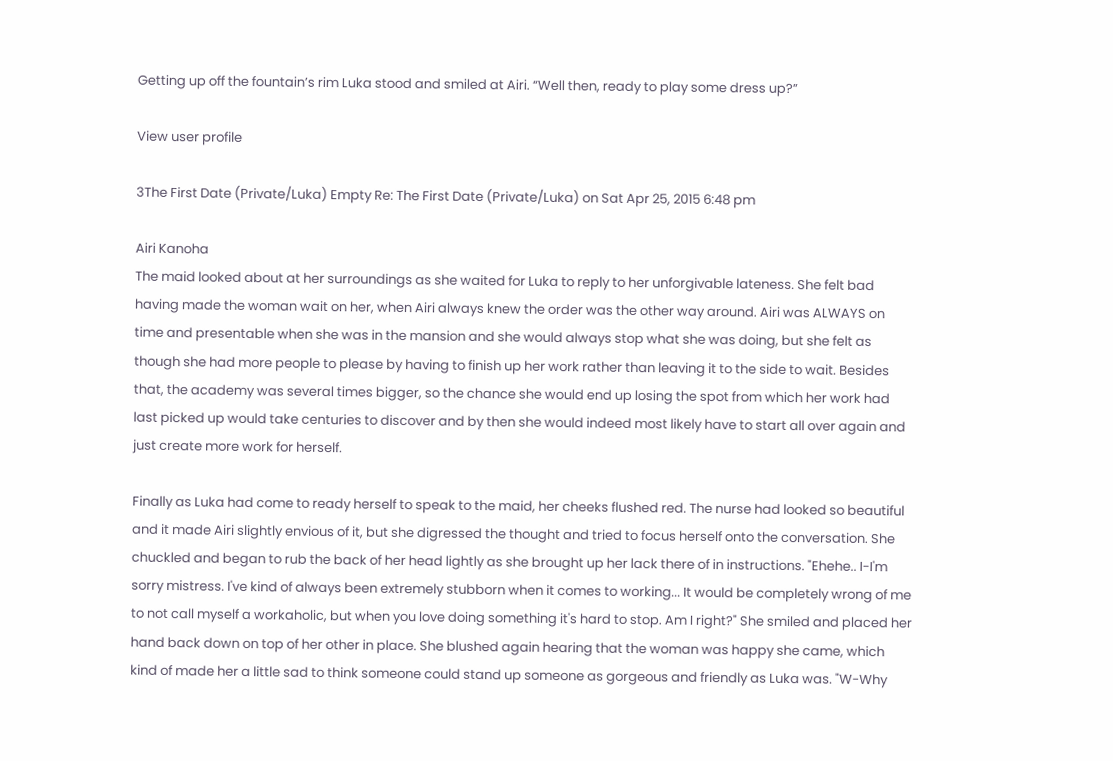Getting up off the fountain’s rim Luka stood and smiled at Airi. “Well then, ready to play some dress up?”

View user profile

3The First Date (Private/Luka) Empty Re: The First Date (Private/Luka) on Sat Apr 25, 2015 6:48 pm

Airi Kanoha
The maid looked about at her surroundings as she waited for Luka to reply to her unforgivable lateness. She felt bad having made the woman wait on her, when Airi always knew the order was the other way around. Airi was ALWAYS on time and presentable when she was in the mansion and she would always stop what she was doing, but she felt as though she had more people to please by having to finish up her work rather than leaving it to the side to wait. Besides that, the academy was several times bigger, so the chance she would end up losing the spot from which her work had last picked up would take centuries to discover and by then she would indeed most likely have to start all over again and just create more work for herself.

Finally as Luka had come to ready herself to speak to the maid, her cheeks flushed red. The nurse had looked so beautiful and it made Airi slightly envious of it, but she digressed the thought and tried to focus herself onto the conversation. She chuckled and began to rub the back of her head lightly as she brought up her lack there of in instructions. "Ehehe.. I-I'm sorry mistress. I've kind of always been extremely stubborn when it comes to working... It would be completely wrong of me to not call myself a workaholic, but when you love doing something it's hard to stop. Am I right?" She smiled and placed her hand back down on top of her other in place. She blushed again hearing that the woman was happy she came, which kind of made her a little sad to think someone could stand up someone as gorgeous and friendly as Luka was. "W-Why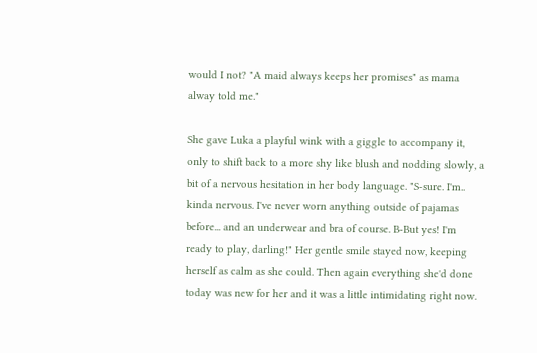would I not? "A maid always keeps her promises" as mama alway told me."

She gave Luka a playful wink with a giggle to accompany it, only to shift back to a more shy like blush and nodding slowly, a bit of a nervous hesitation in her body language. "S-sure. I'm.. kinda nervous. I've never worn anything outside of pajamas before... and an underwear and bra of course. B-But yes! I'm ready to play, darling!" Her gentle smile stayed now, keeping herself as calm as she could. Then again everything she'd done today was new for her and it was a little intimidating right now.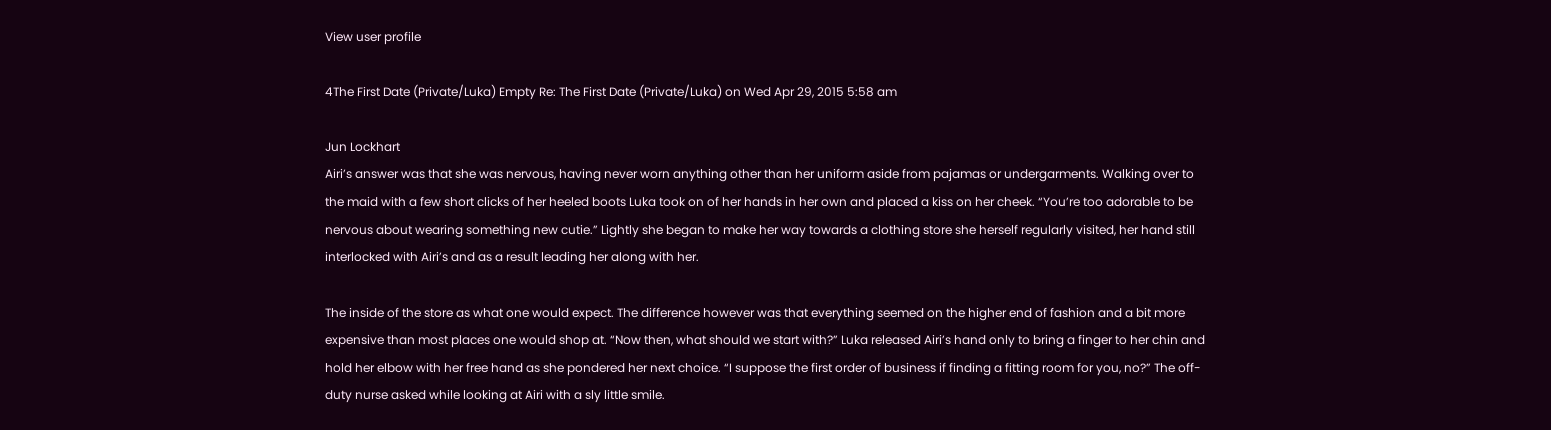View user profile

4The First Date (Private/Luka) Empty Re: The First Date (Private/Luka) on Wed Apr 29, 2015 5:58 am

Jun Lockhart
Airi’s answer was that she was nervous, having never worn anything other than her uniform aside from pajamas or undergarments. Walking over to the maid with a few short clicks of her heeled boots Luka took on of her hands in her own and placed a kiss on her cheek. “You’re too adorable to be nervous about wearing something new cutie.” Lightly she began to make her way towards a clothing store she herself regularly visited, her hand still interlocked with Airi’s and as a result leading her along with her.

The inside of the store as what one would expect. The difference however was that everything seemed on the higher end of fashion and a bit more expensive than most places one would shop at. “Now then, what should we start with?” Luka released Airi’s hand only to bring a finger to her chin and hold her elbow with her free hand as she pondered her next choice. “I suppose the first order of business if finding a fitting room for you, no?” The off-duty nurse asked while looking at Airi with a sly little smile.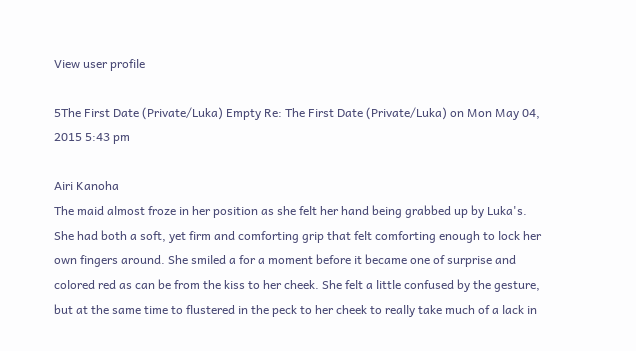View user profile

5The First Date (Private/Luka) Empty Re: The First Date (Private/Luka) on Mon May 04, 2015 5:43 pm

Airi Kanoha
The maid almost froze in her position as she felt her hand being grabbed up by Luka's. She had both a soft, yet firm and comforting grip that felt comforting enough to lock her own fingers around. She smiled a for a moment before it became one of surprise and colored red as can be from the kiss to her cheek. She felt a little confused by the gesture, but at the same time to flustered in the peck to her cheek to really take much of a lack in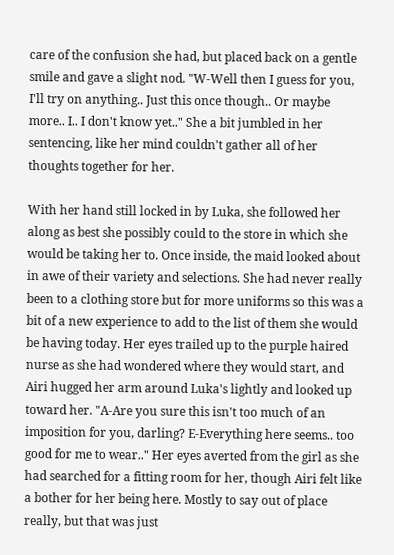care of the confusion she had, but placed back on a gentle smile and gave a slight nod. "W-Well then I guess for you, I'll try on anything.. Just this once though.. Or maybe more.. I.. I don't know yet.." She a bit jumbled in her sentencing, like her mind couldn't gather all of her thoughts together for her.

With her hand still locked in by Luka, she followed her along as best she possibly could to the store in which she would be taking her to. Once inside, the maid looked about in awe of their variety and selections. She had never really been to a clothing store but for more uniforms so this was a bit of a new experience to add to the list of them she would be having today. Her eyes trailed up to the purple haired nurse as she had wondered where they would start, and Airi hugged her arm around Luka's lightly and looked up toward her. "A-Are you sure this isn't too much of an imposition for you, darling? E-Everything here seems.. too good for me to wear.." Her eyes averted from the girl as she had searched for a fitting room for her, though Airi felt like a bother for her being here. Mostly to say out of place really, but that was just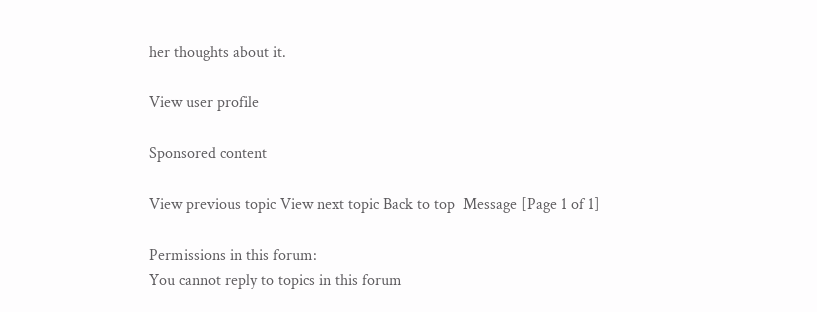her thoughts about it.

View user profile

Sponsored content

View previous topic View next topic Back to top  Message [Page 1 of 1]

Permissions in this forum:
You cannot reply to topics in this forum